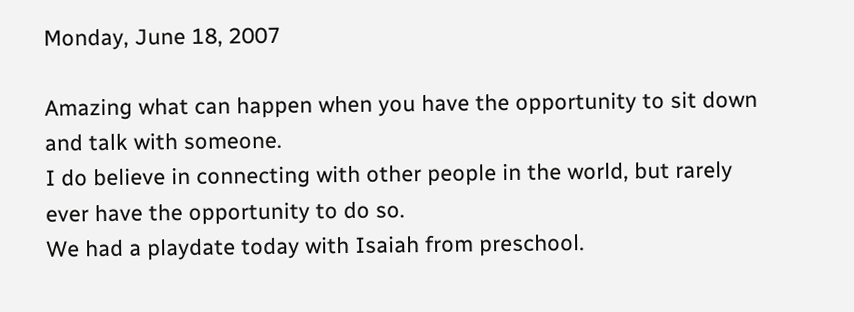Monday, June 18, 2007

Amazing what can happen when you have the opportunity to sit down and talk with someone.
I do believe in connecting with other people in the world, but rarely ever have the opportunity to do so.
We had a playdate today with Isaiah from preschool.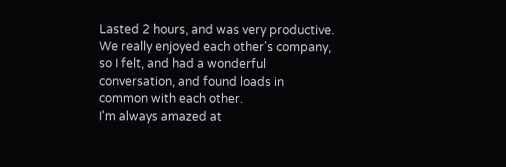Lasted 2 hours, and was very productive. We really enjoyed each other's company, so I felt, and had a wonderful conversation, and found loads in common with each other.
I'm always amazed at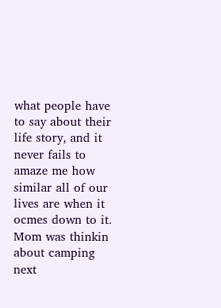what people have to say about their life story, and it never fails to amaze me how similar all of our lives are when it ocmes down to it.
Mom was thinkin about camping next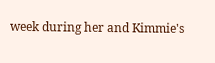week during her and Kimmie's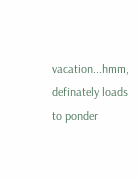vacation...hmm, definately loads to ponder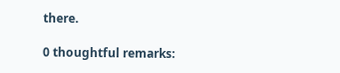there.

0 thoughtful remarks: